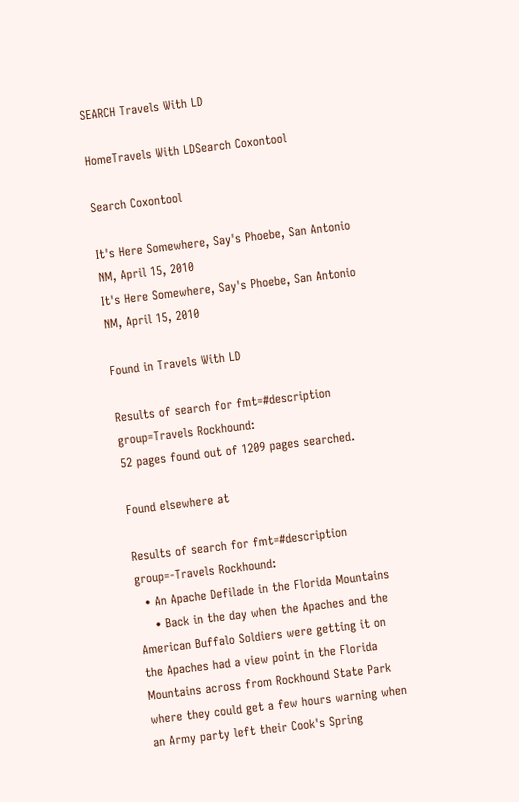SEARCH Travels With LD

HomeTravels With LDSearch Coxontool

Search Coxontool

It's Here Somewhere, Say's Phoebe, San Antonio NM, April 15, 2010
It's Here Somewhere, Say's Phoebe, San Antonio NM, April 15, 2010

Found in Travels With LD

Results of search for fmt=#description group=Travels Rockhound:
52 pages found out of 1209 pages searched.

Found elsewhere at

Results of search for fmt=#description group=-Travels Rockhound:
  • An Apache Defilade in the Florida Mountains
    • Back in the day when the Apaches and the American Buffalo Soldiers were getting it on the Apaches had a view point in the Florida Mountains across from Rockhound State Park where they could get a few hours warning when an Army party left their Cook's Spring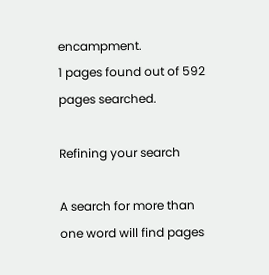encampment.
1 pages found out of 592 pages searched.

Refining your search

A search for more than one word will find pages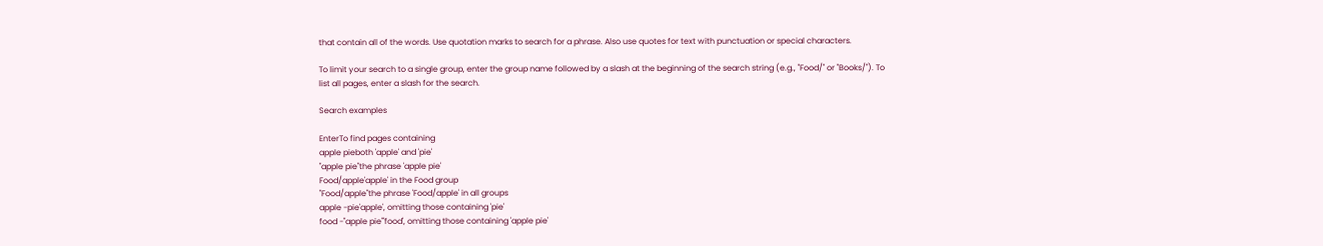that contain all of the words. Use quotation marks to search for a phrase. Also use quotes for text with punctuation or special characters.

To limit your search to a single group, enter the group name followed by a slash at the beginning of the search string (e.g., "Food/" or "Books/"). To list all pages, enter a slash for the search.

Search examples

EnterTo find pages containing
apple pieboth 'apple' and 'pie'
"apple pie"the phrase 'apple pie'
Food/apple'apple' in the Food group
"Food/apple"the phrase 'Food/apple' in all groups
apple -pie'apple', omitting those containing 'pie'
food -"apple pie"'food', omitting those containing 'apple pie'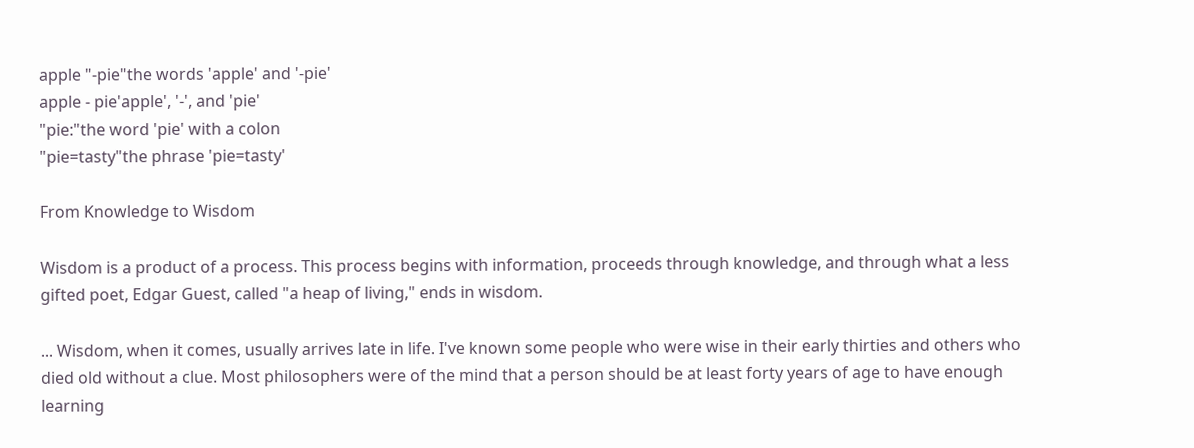apple "-pie"the words 'apple' and '-pie'
apple - pie'apple', '-', and 'pie'
"pie:"the word 'pie' with a colon
"pie=tasty"the phrase 'pie=tasty'

From Knowledge to Wisdom

Wisdom is a product of a process. This process begins with information, proceeds through knowledge, and through what a less gifted poet, Edgar Guest, called "a heap of living," ends in wisdom.

... Wisdom, when it comes, usually arrives late in life. I've known some people who were wise in their early thirties and others who died old without a clue. Most philosophers were of the mind that a person should be at least forty years of age to have enough learning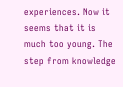experiences. Now it seems that it is much too young. The step from knowledge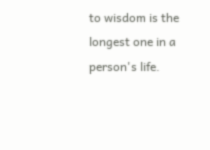to wisdom is the longest one in a person's life.